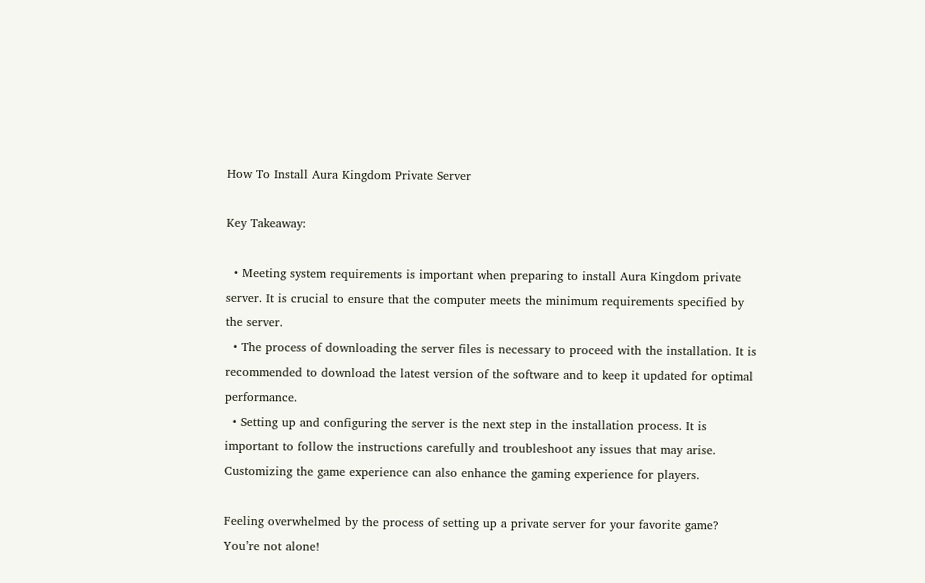How To Install Aura Kingdom Private Server

Key Takeaway:

  • Meeting system requirements is important when preparing to install Aura Kingdom private server. It is crucial to ensure that the computer meets the minimum requirements specified by the server.
  • The process of downloading the server files is necessary to proceed with the installation. It is recommended to download the latest version of the software and to keep it updated for optimal performance.
  • Setting up and configuring the server is the next step in the installation process. It is important to follow the instructions carefully and troubleshoot any issues that may arise. Customizing the game experience can also enhance the gaming experience for players.

Feeling overwhelmed by the process of setting up a private server for your favorite game? You’re not alone!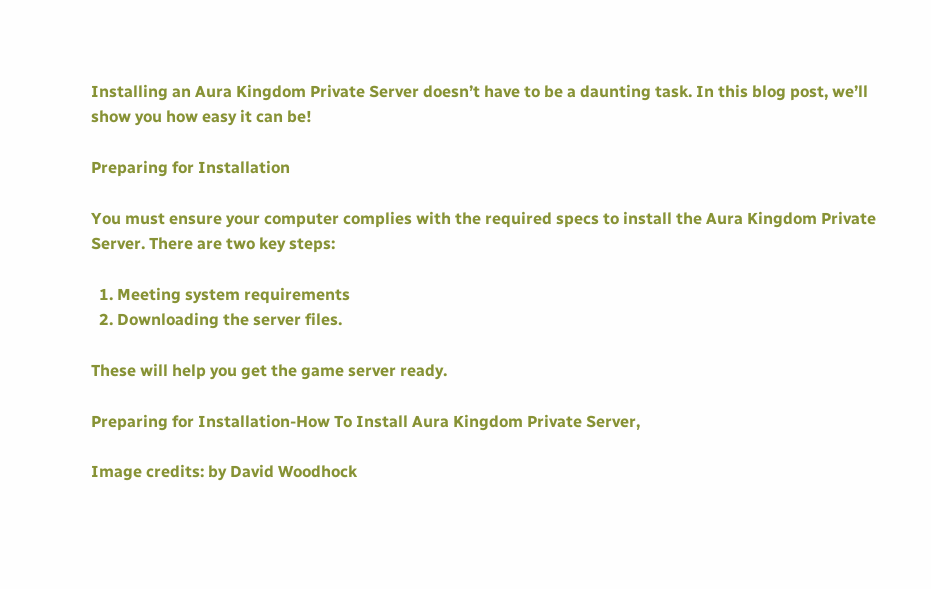Installing an Aura Kingdom Private Server doesn’t have to be a daunting task. In this blog post, we’ll show you how easy it can be!

Preparing for Installation

You must ensure your computer complies with the required specs to install the Aura Kingdom Private Server. There are two key steps:

  1. Meeting system requirements
  2. Downloading the server files.

These will help you get the game server ready.

Preparing for Installation-How To Install Aura Kingdom Private Server,

Image credits: by David Woodhock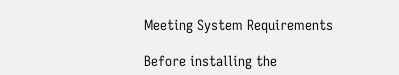Meeting System Requirements

Before installing the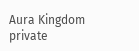Aura Kingdom private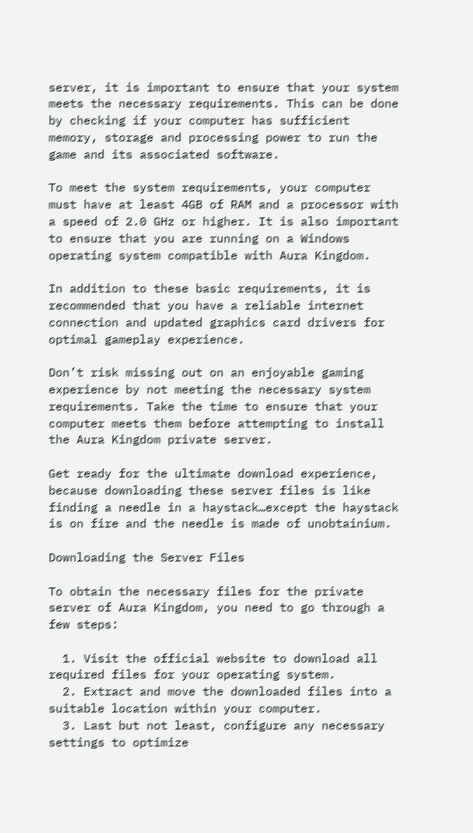server, it is important to ensure that your system meets the necessary requirements. This can be done by checking if your computer has sufficient memory, storage and processing power to run the game and its associated software.

To meet the system requirements, your computer must have at least 4GB of RAM and a processor with a speed of 2.0 GHz or higher. It is also important to ensure that you are running on a Windows operating system compatible with Aura Kingdom.

In addition to these basic requirements, it is recommended that you have a reliable internet connection and updated graphics card drivers for optimal gameplay experience.

Don’t risk missing out on an enjoyable gaming experience by not meeting the necessary system requirements. Take the time to ensure that your computer meets them before attempting to install the Aura Kingdom private server.

Get ready for the ultimate download experience, because downloading these server files is like finding a needle in a haystack…except the haystack is on fire and the needle is made of unobtainium.

Downloading the Server Files

To obtain the necessary files for the private server of Aura Kingdom, you need to go through a few steps:

  1. Visit the official website to download all required files for your operating system.
  2. Extract and move the downloaded files into a suitable location within your computer.
  3. Last but not least, configure any necessary settings to optimize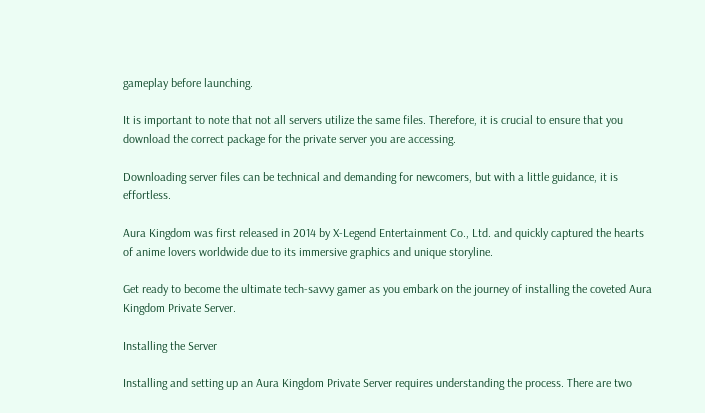gameplay before launching.

It is important to note that not all servers utilize the same files. Therefore, it is crucial to ensure that you download the correct package for the private server you are accessing.

Downloading server files can be technical and demanding for newcomers, but with a little guidance, it is effortless.

Aura Kingdom was first released in 2014 by X-Legend Entertainment Co., Ltd. and quickly captured the hearts of anime lovers worldwide due to its immersive graphics and unique storyline.

Get ready to become the ultimate tech-savvy gamer as you embark on the journey of installing the coveted Aura Kingdom Private Server.

Installing the Server

Installing and setting up an Aura Kingdom Private Server requires understanding the process. There are two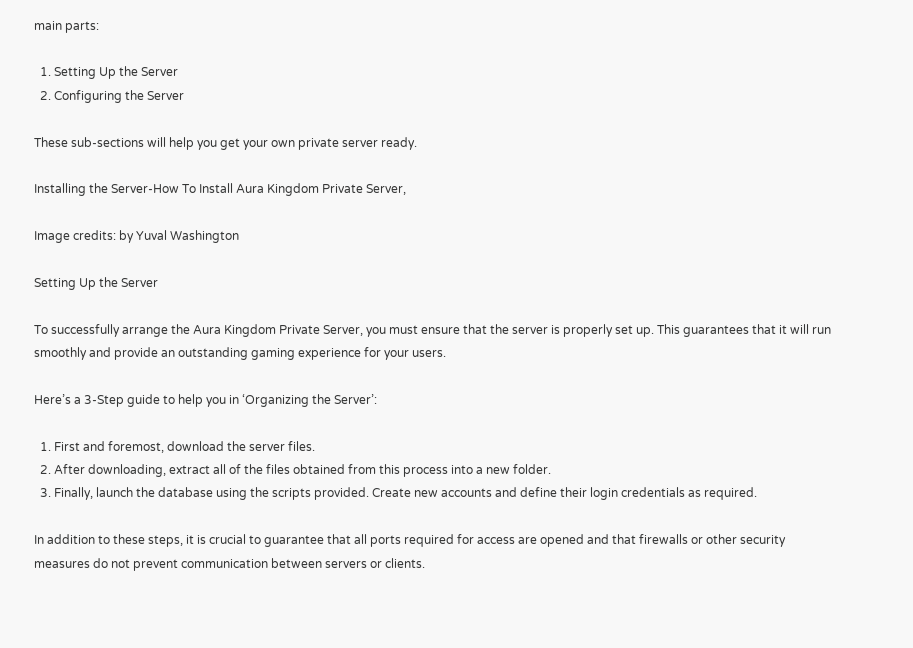main parts:

  1. Setting Up the Server
  2. Configuring the Server

These sub-sections will help you get your own private server ready.

Installing the Server-How To Install Aura Kingdom Private Server,

Image credits: by Yuval Washington

Setting Up the Server

To successfully arrange the Aura Kingdom Private Server, you must ensure that the server is properly set up. This guarantees that it will run smoothly and provide an outstanding gaming experience for your users.

Here’s a 3-Step guide to help you in ‘Organizing the Server’:

  1. First and foremost, download the server files.
  2. After downloading, extract all of the files obtained from this process into a new folder.
  3. Finally, launch the database using the scripts provided. Create new accounts and define their login credentials as required.

In addition to these steps, it is crucial to guarantee that all ports required for access are opened and that firewalls or other security measures do not prevent communication between servers or clients.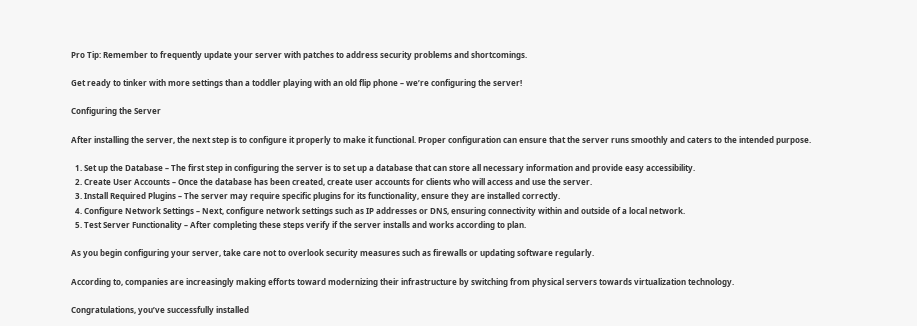Pro Tip: Remember to frequently update your server with patches to address security problems and shortcomings.

Get ready to tinker with more settings than a toddler playing with an old flip phone – we’re configuring the server!

Configuring the Server

After installing the server, the next step is to configure it properly to make it functional. Proper configuration can ensure that the server runs smoothly and caters to the intended purpose.

  1. Set up the Database – The first step in configuring the server is to set up a database that can store all necessary information and provide easy accessibility.
  2. Create User Accounts – Once the database has been created, create user accounts for clients who will access and use the server.
  3. Install Required Plugins – The server may require specific plugins for its functionality, ensure they are installed correctly.
  4. Configure Network Settings – Next, configure network settings such as IP addresses or DNS, ensuring connectivity within and outside of a local network.
  5. Test Server Functionality – After completing these steps verify if the server installs and works according to plan.

As you begin configuring your server, take care not to overlook security measures such as firewalls or updating software regularly.

According to, companies are increasingly making efforts toward modernizing their infrastructure by switching from physical servers towards virtualization technology.

Congratulations, you’ve successfully installed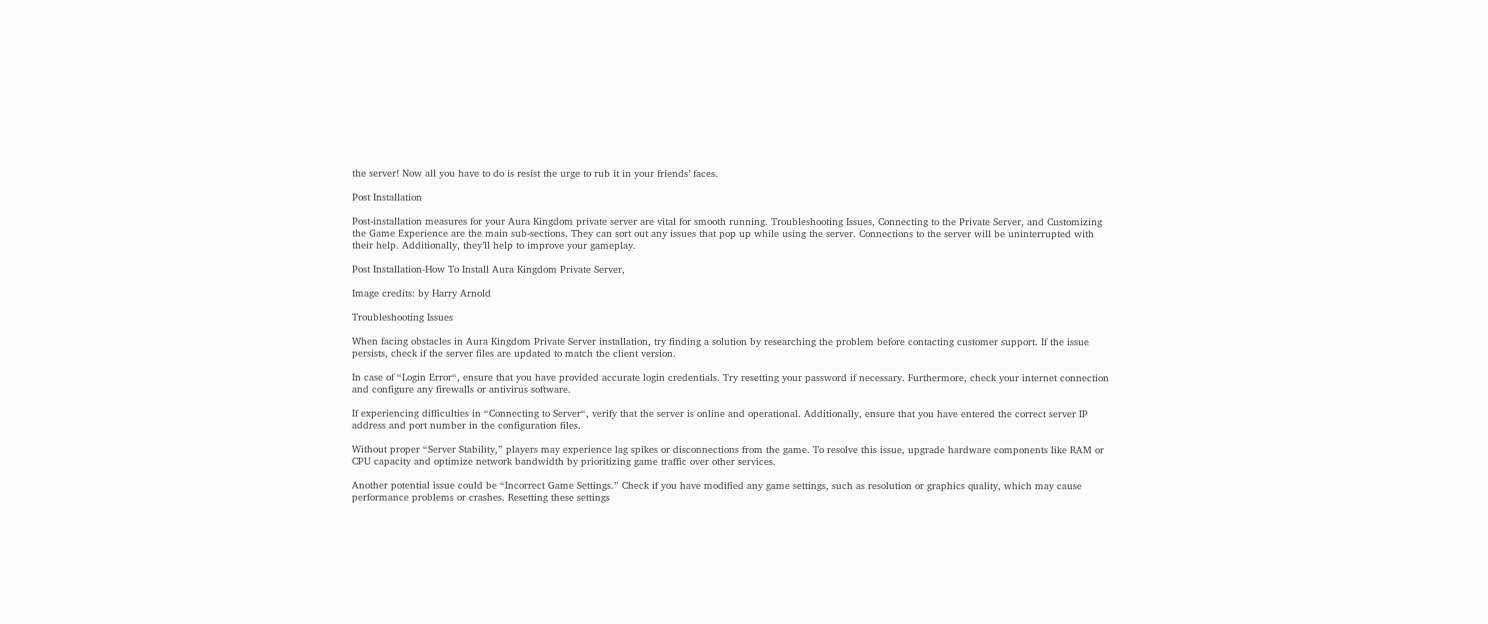the server! Now all you have to do is resist the urge to rub it in your friends’ faces.

Post Installation

Post-installation measures for your Aura Kingdom private server are vital for smooth running. Troubleshooting Issues, Connecting to the Private Server, and Customizing the Game Experience are the main sub-sections. They can sort out any issues that pop up while using the server. Connections to the server will be uninterrupted with their help. Additionally, they’ll help to improve your gameplay.

Post Installation-How To Install Aura Kingdom Private Server,

Image credits: by Harry Arnold

Troubleshooting Issues

When facing obstacles in Aura Kingdom Private Server installation, try finding a solution by researching the problem before contacting customer support. If the issue persists, check if the server files are updated to match the client version.

In case of “Login Error“, ensure that you have provided accurate login credentials. Try resetting your password if necessary. Furthermore, check your internet connection and configure any firewalls or antivirus software.

If experiencing difficulties in “Connecting to Server“, verify that the server is online and operational. Additionally, ensure that you have entered the correct server IP address and port number in the configuration files.

Without proper “Server Stability,” players may experience lag spikes or disconnections from the game. To resolve this issue, upgrade hardware components like RAM or CPU capacity and optimize network bandwidth by prioritizing game traffic over other services.

Another potential issue could be “Incorrect Game Settings.” Check if you have modified any game settings, such as resolution or graphics quality, which may cause performance problems or crashes. Resetting these settings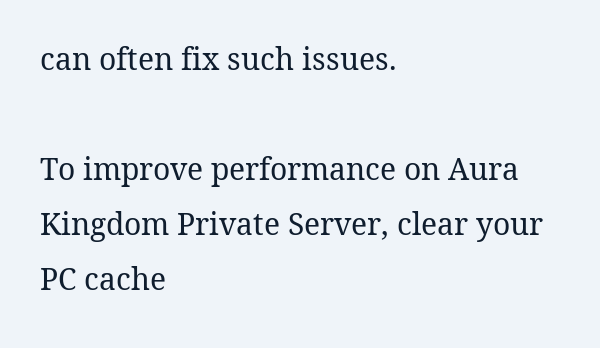can often fix such issues.

To improve performance on Aura Kingdom Private Server, clear your PC cache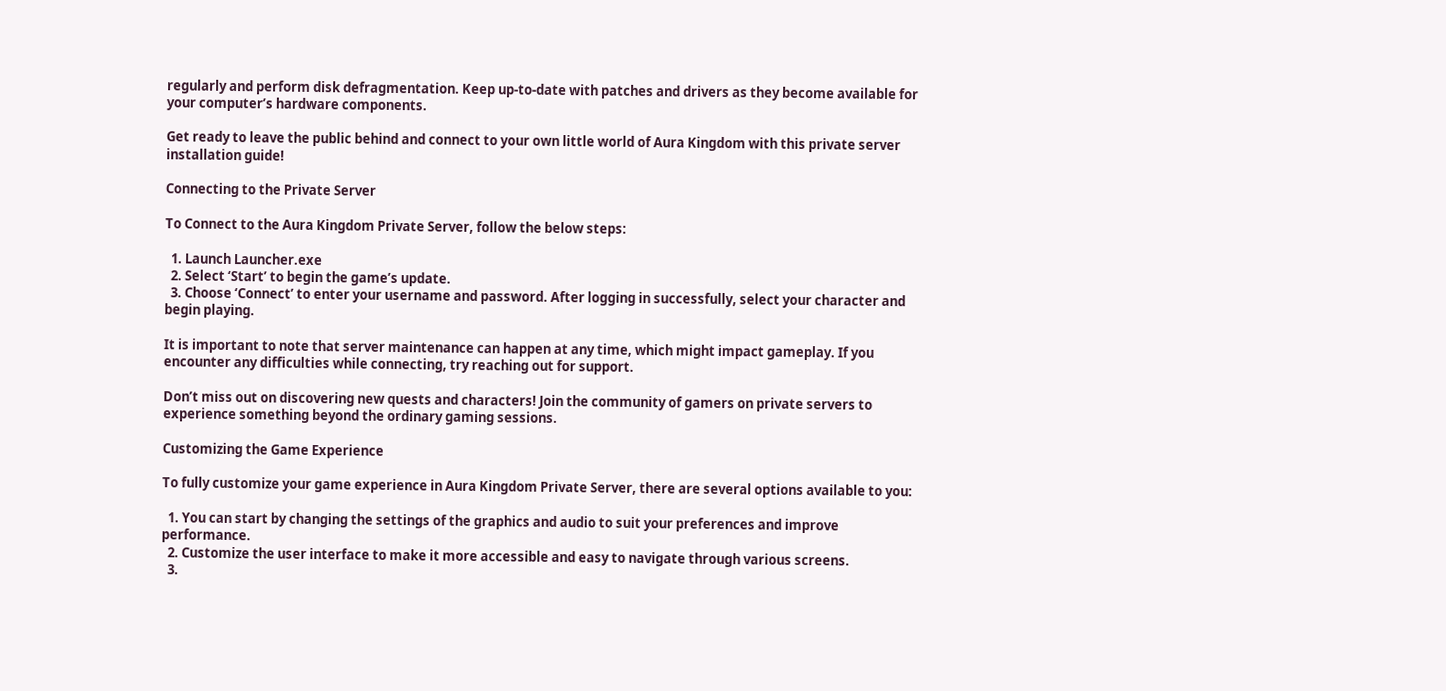regularly and perform disk defragmentation. Keep up-to-date with patches and drivers as they become available for your computer’s hardware components.

Get ready to leave the public behind and connect to your own little world of Aura Kingdom with this private server installation guide!

Connecting to the Private Server

To Connect to the Aura Kingdom Private Server, follow the below steps:

  1. Launch Launcher.exe
  2. Select ‘Start’ to begin the game’s update.
  3. Choose ‘Connect’ to enter your username and password. After logging in successfully, select your character and begin playing.

It is important to note that server maintenance can happen at any time, which might impact gameplay. If you encounter any difficulties while connecting, try reaching out for support.

Don’t miss out on discovering new quests and characters! Join the community of gamers on private servers to experience something beyond the ordinary gaming sessions.

Customizing the Game Experience

To fully customize your game experience in Aura Kingdom Private Server, there are several options available to you:

  1. You can start by changing the settings of the graphics and audio to suit your preferences and improve performance.
  2. Customize the user interface to make it more accessible and easy to navigate through various screens.
  3.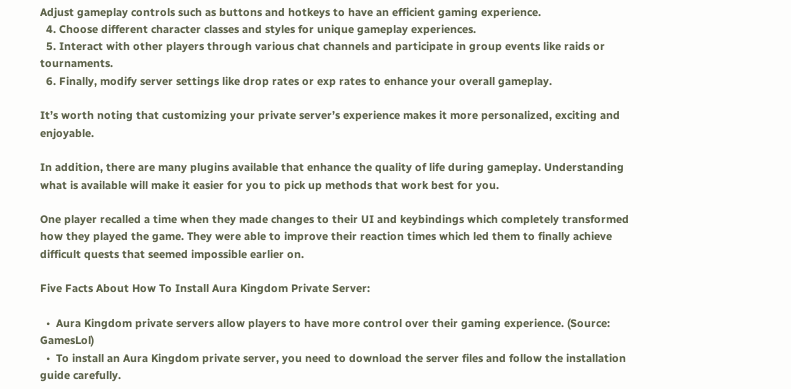Adjust gameplay controls such as buttons and hotkeys to have an efficient gaming experience.
  4. Choose different character classes and styles for unique gameplay experiences.
  5. Interact with other players through various chat channels and participate in group events like raids or tournaments.
  6. Finally, modify server settings like drop rates or exp rates to enhance your overall gameplay.

It’s worth noting that customizing your private server’s experience makes it more personalized, exciting and enjoyable.

In addition, there are many plugins available that enhance the quality of life during gameplay. Understanding what is available will make it easier for you to pick up methods that work best for you.

One player recalled a time when they made changes to their UI and keybindings which completely transformed how they played the game. They were able to improve their reaction times which led them to finally achieve difficult quests that seemed impossible earlier on.

Five Facts About How To Install Aura Kingdom Private Server:

  •  Aura Kingdom private servers allow players to have more control over their gaming experience. (Source: GamesLol)
  •  To install an Aura Kingdom private server, you need to download the server files and follow the installation guide carefully.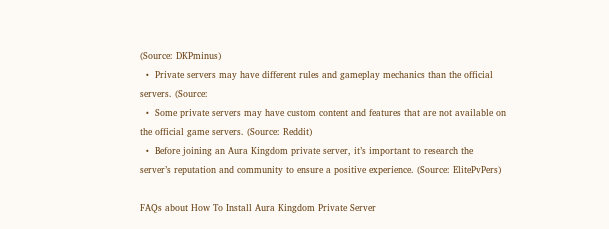(Source: DKPminus)
  •  Private servers may have different rules and gameplay mechanics than the official servers. (Source:
  •  Some private servers may have custom content and features that are not available on the official game servers. (Source: Reddit)
  •  Before joining an Aura Kingdom private server, it’s important to research the server’s reputation and community to ensure a positive experience. (Source: ElitePvPers)

FAQs about How To Install Aura Kingdom Private Server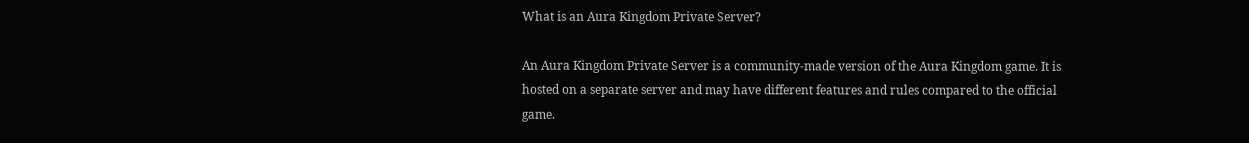What is an Aura Kingdom Private Server?

An Aura Kingdom Private Server is a community-made version of the Aura Kingdom game. It is hosted on a separate server and may have different features and rules compared to the official game.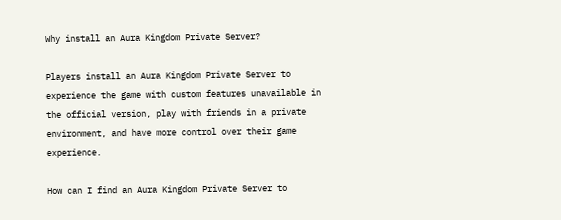Why install an Aura Kingdom Private Server?

Players install an Aura Kingdom Private Server to experience the game with custom features unavailable in the official version, play with friends in a private environment, and have more control over their game experience.

How can I find an Aura Kingdom Private Server to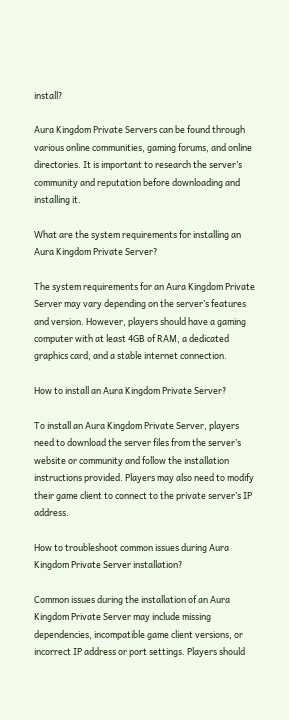install?

Aura Kingdom Private Servers can be found through various online communities, gaming forums, and online directories. It is important to research the server’s community and reputation before downloading and installing it.

What are the system requirements for installing an Aura Kingdom Private Server?

The system requirements for an Aura Kingdom Private Server may vary depending on the server’s features and version. However, players should have a gaming computer with at least 4GB of RAM, a dedicated graphics card, and a stable internet connection.

How to install an Aura Kingdom Private Server?

To install an Aura Kingdom Private Server, players need to download the server files from the server’s website or community and follow the installation instructions provided. Players may also need to modify their game client to connect to the private server’s IP address.

How to troubleshoot common issues during Aura Kingdom Private Server installation?

Common issues during the installation of an Aura Kingdom Private Server may include missing dependencies, incompatible game client versions, or incorrect IP address or port settings. Players should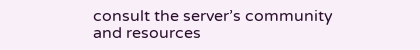consult the server’s community and resources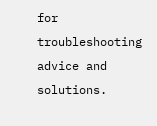for troubleshooting advice and solutions.